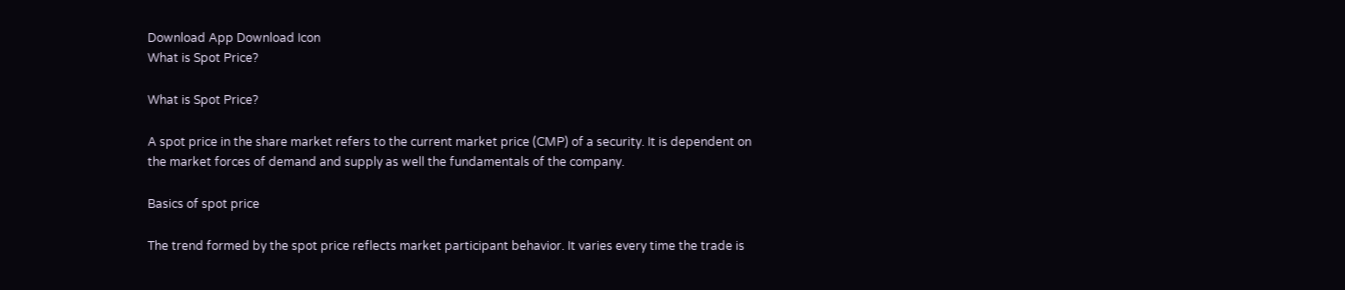Download App Download Icon
What is Spot Price?

What is Spot Price?

A spot price in the share market refers to the current market price (CMP) of a security. It is dependent on the market forces of demand and supply as well the fundamentals of the company.

Basics of spot price

The trend formed by the spot price reflects market participant behavior. It varies every time the trade is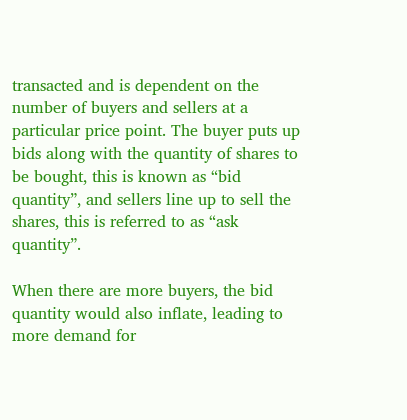transacted and is dependent on the number of buyers and sellers at a particular price point. The buyer puts up bids along with the quantity of shares to be bought, this is known as “bid quantity”, and sellers line up to sell the shares, this is referred to as “ask quantity”.

When there are more buyers, the bid quantity would also inflate, leading to more demand for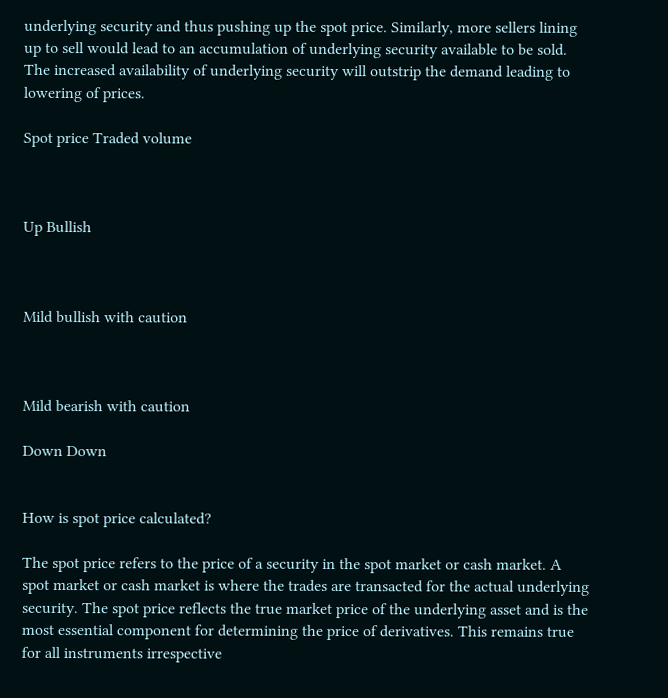underlying security and thus pushing up the spot price. Similarly, more sellers lining up to sell would lead to an accumulation of underlying security available to be sold. The increased availability of underlying security will outstrip the demand leading to lowering of prices.

Spot price Traded volume



Up Bullish



Mild bullish with caution



Mild bearish with caution

Down Down


How is spot price calculated?

The spot price refers to the price of a security in the spot market or cash market. A spot market or cash market is where the trades are transacted for the actual underlying security. The spot price reflects the true market price of the underlying asset and is the most essential component for determining the price of derivatives. This remains true for all instruments irrespective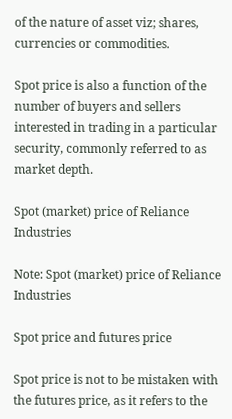of the nature of asset viz; shares, currencies or commodities.

Spot price is also a function of the number of buyers and sellers interested in trading in a particular security, commonly referred to as market depth.

Spot (market) price of Reliance Industries

Note: Spot (market) price of Reliance Industries

Spot price and futures price

Spot price is not to be mistaken with the futures price, as it refers to the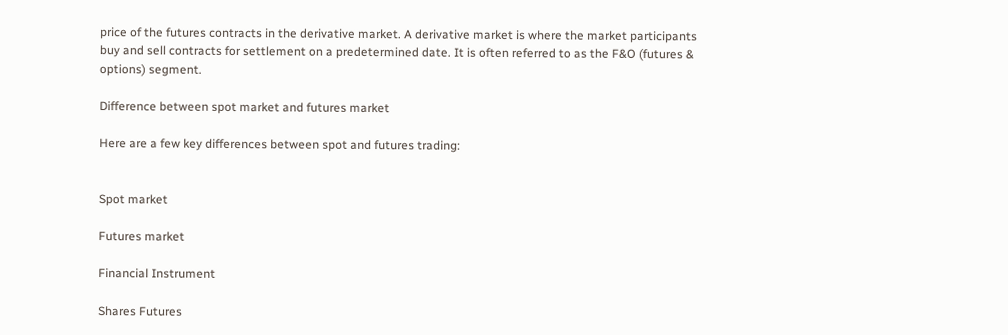price of the futures contracts in the derivative market. A derivative market is where the market participants buy and sell contracts for settlement on a predetermined date. It is often referred to as the F&O (futures & options) segment.

Difference between spot market and futures market

Here are a few key differences between spot and futures trading:


Spot market

Futures market

Financial Instrument

Shares Futures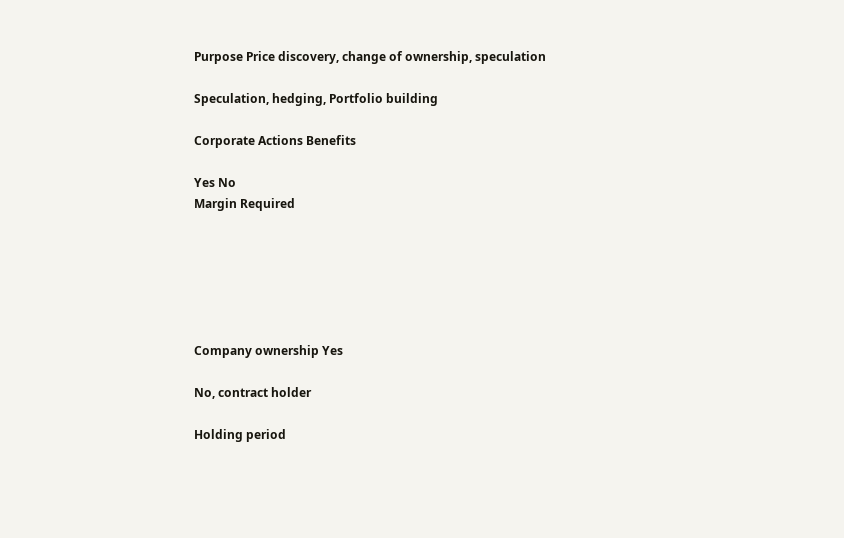Purpose Price discovery, change of ownership, speculation

Speculation, hedging, Portfolio building

Corporate Actions Benefits

Yes No
Margin Required






Company ownership Yes

No, contract holder

Holding period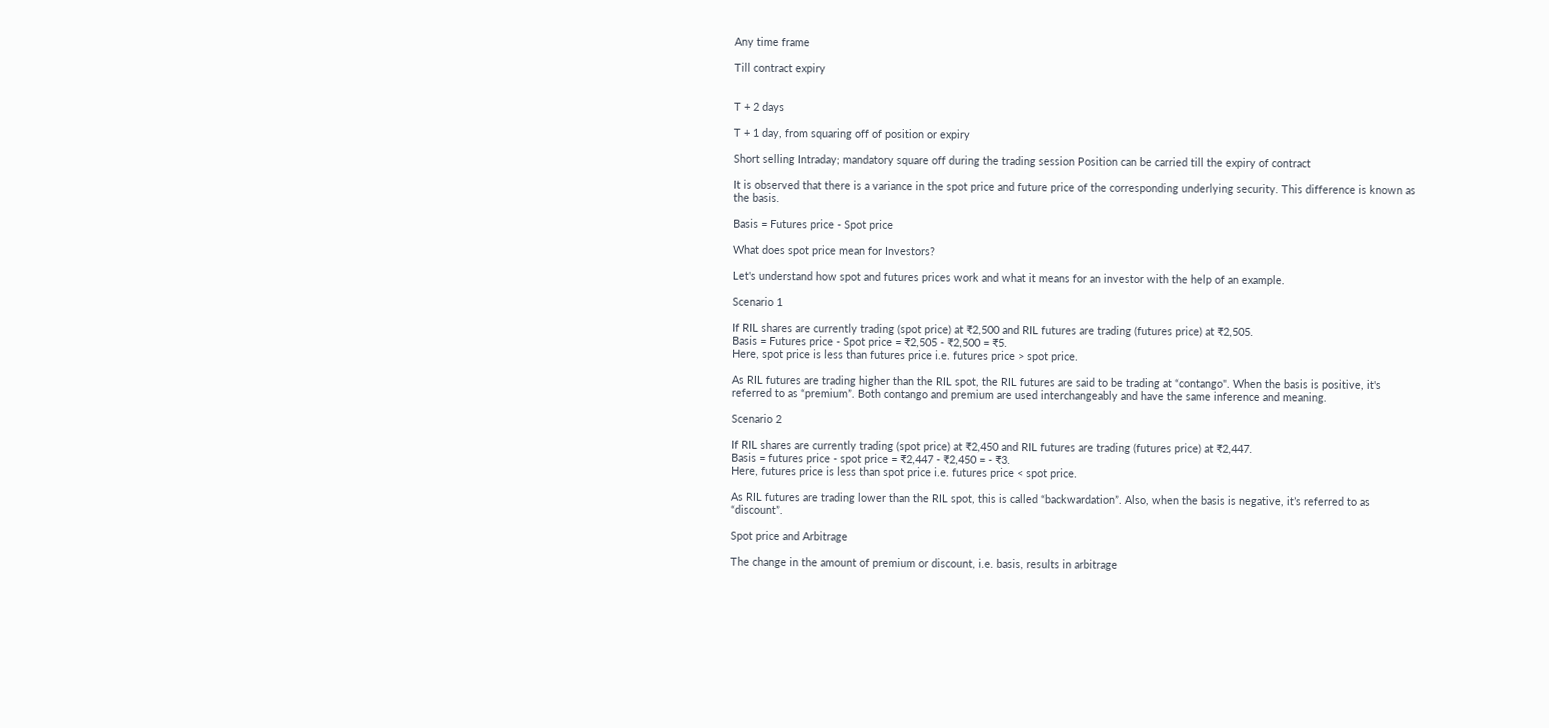Any time frame

Till contract expiry


T + 2 days

T + 1 day, from squaring off of position or expiry

Short selling Intraday; mandatory square off during the trading session Position can be carried till the expiry of contract

It is observed that there is a variance in the spot price and future price of the corresponding underlying security. This difference is known as the basis.

Basis = Futures price - Spot price

What does spot price mean for Investors?

Let's understand how spot and futures prices work and what it means for an investor with the help of an example.

Scenario 1

If RIL shares are currently trading (spot price) at ₹2,500 and RIL futures are trading (futures price) at ₹2,505.
Basis = Futures price - Spot price = ₹2,505 - ₹2,500 = ₹5.
Here, spot price is less than futures price i.e. futures price > spot price.

As RIL futures are trading higher than the RIL spot, the RIL futures are said to be trading at “contango". When the basis is positive, it's referred to as “premium”. Both contango and premium are used interchangeably and have the same inference and meaning.

Scenario 2

If RIL shares are currently trading (spot price) at ₹2,450 and RIL futures are trading (futures price) at ₹2,447.
Basis = futures price - spot price = ₹2,447 - ₹2,450 = - ₹3.
Here, futures price is less than spot price i.e. futures price < spot price.

As RIL futures are trading lower than the RIL spot, this is called “backwardation”. Also, when the basis is negative, it’s referred to as “discount”.

Spot price and Arbitrage

The change in the amount of premium or discount, i.e. basis, results in arbitrage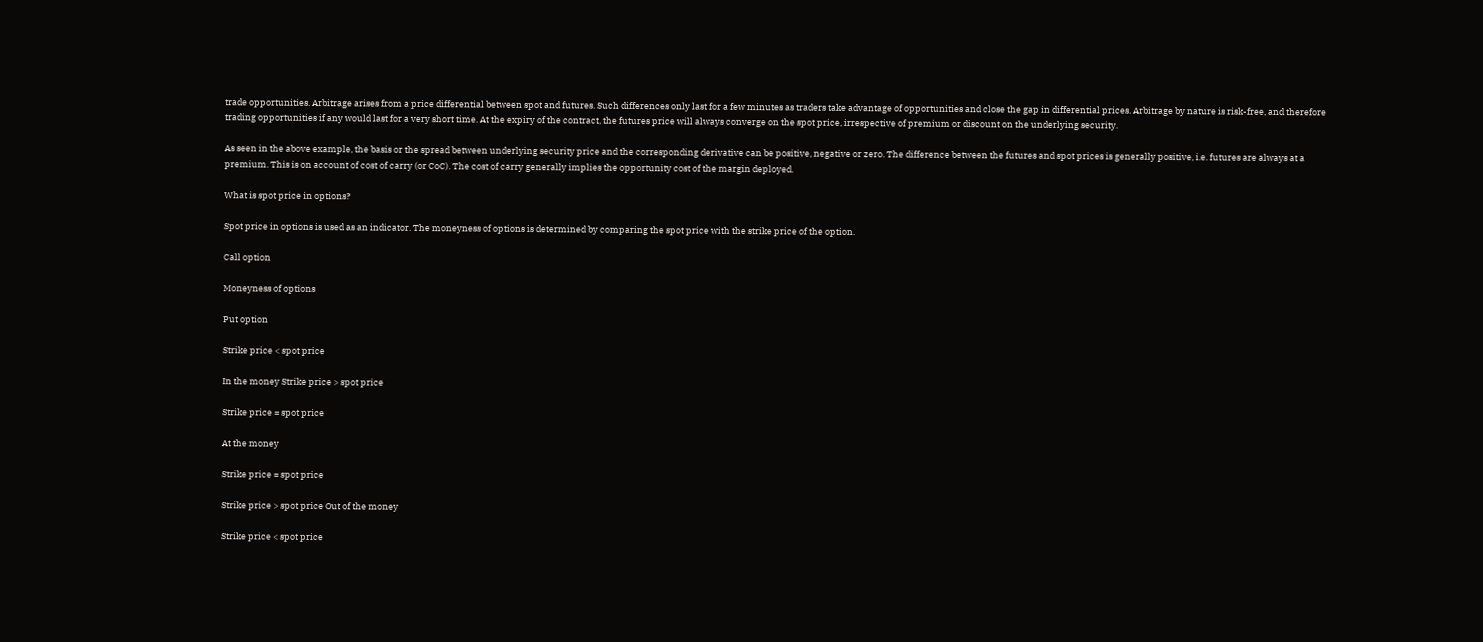trade opportunities. Arbitrage arises from a price differential between spot and futures. Such differences only last for a few minutes as traders take advantage of opportunities and close the gap in differential prices. Arbitrage by nature is risk-free, and therefore trading opportunities if any would last for a very short time. At the expiry of the contract, the futures price will always converge on the spot price, irrespective of premium or discount on the underlying security.

As seen in the above example, the basis or the spread between underlying security price and the corresponding derivative can be positive, negative or zero. The difference between the futures and spot prices is generally positive, i.e. futures are always at a premium. This is on account of cost of carry (or CoC). The cost of carry generally implies the opportunity cost of the margin deployed.

What is spot price in options?

Spot price in options is used as an indicator. The moneyness of options is determined by comparing the spot price with the strike price of the option.

Call option

Moneyness of options

Put option

Strike price < spot price

In the money Strike price > spot price

Strike price = spot price

At the money

Strike price = spot price

Strike price > spot price Out of the money

Strike price < spot price